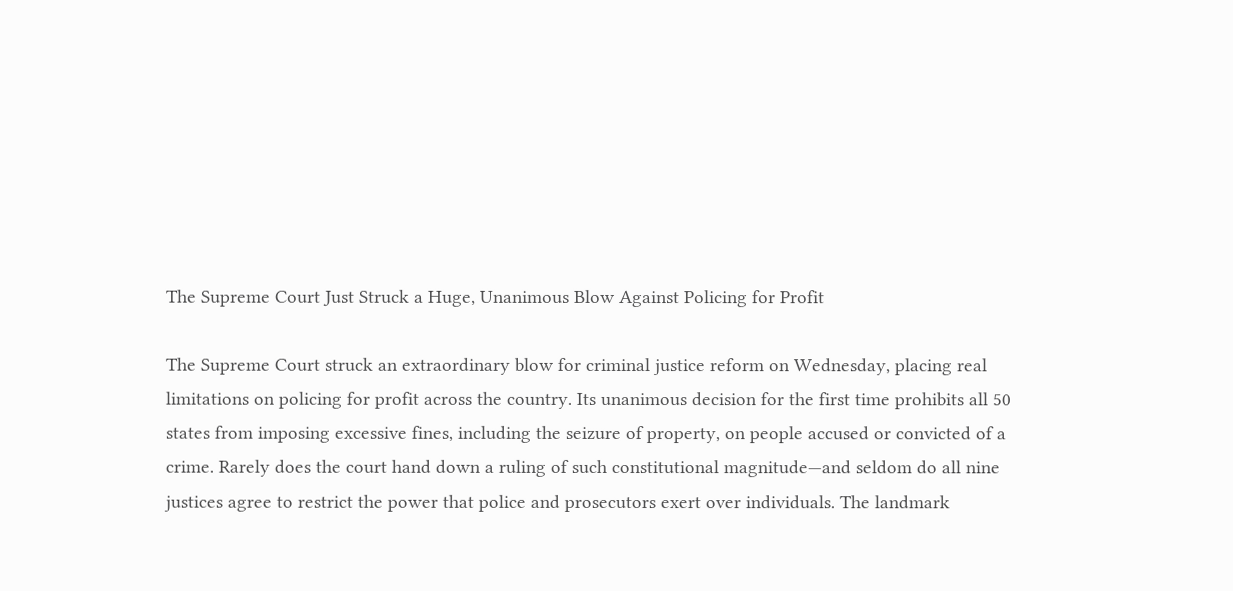The Supreme Court Just Struck a Huge, Unanimous Blow Against Policing for Profit

The Supreme Court struck an extraordinary blow for criminal justice reform on Wednesday, placing real limitations on policing for profit across the country. Its unanimous decision for the first time prohibits all 50 states from imposing excessive fines, including the seizure of property, on people accused or convicted of a crime. Rarely does the court hand down a ruling of such constitutional magnitude—and seldom do all nine justices agree to restrict the power that police and prosecutors exert over individuals. The landmark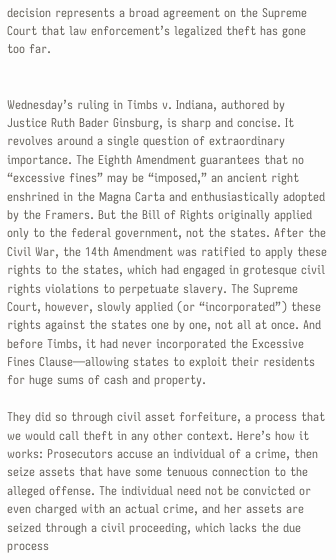decision represents a broad agreement on the Supreme Court that law enforcement’s legalized theft has gone too far.


Wednesday’s ruling in Timbs v. Indiana, authored by Justice Ruth Bader Ginsburg, is sharp and concise. It revolves around a single question of extraordinary importance. The Eighth Amendment guarantees that no “excessive fines” may be “imposed,” an ancient right enshrined in the Magna Carta and enthusiastically adopted by the Framers. But the Bill of Rights originally applied only to the federal government, not the states. After the Civil War, the 14th Amendment was ratified to apply these rights to the states, which had engaged in grotesque civil rights violations to perpetuate slavery. The Supreme Court, however, slowly applied (or “incorporated”) these rights against the states one by one, not all at once. And before Timbs, it had never incorporated the Excessive Fines Clause—allowing states to exploit their residents for huge sums of cash and property.

They did so through civil asset forfeiture, a process that we would call theft in any other context. Here’s how it works: Prosecutors accuse an individual of a crime, then seize assets that have some tenuous connection to the alleged offense. The individual need not be convicted or even charged with an actual crime, and her assets are seized through a civil proceeding, which lacks the due process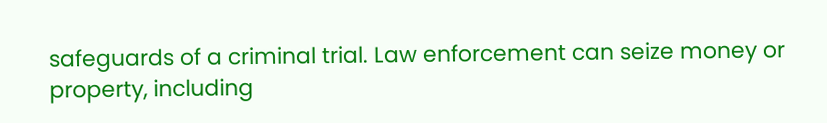safeguards of a criminal trial. Law enforcement can seize money or property, including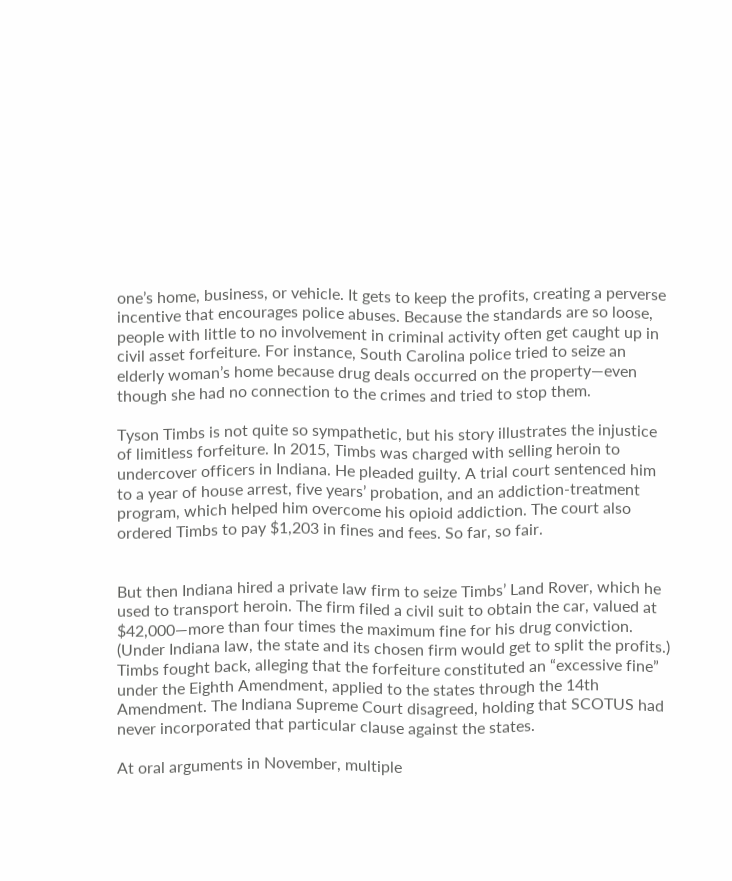one’s home, business, or vehicle. It gets to keep the profits, creating a perverse incentive that encourages police abuses. Because the standards are so loose, people with little to no involvement in criminal activity often get caught up in civil asset forfeiture. For instance, South Carolina police tried to seize an elderly woman’s home because drug deals occurred on the property—even though she had no connection to the crimes and tried to stop them.

Tyson Timbs is not quite so sympathetic, but his story illustrates the injustice of limitless forfeiture. In 2015, Timbs was charged with selling heroin to undercover officers in Indiana. He pleaded guilty. A trial court sentenced him to a year of house arrest, five years’ probation, and an addiction-treatment program, which helped him overcome his opioid addiction. The court also ordered Timbs to pay $1,203 in fines and fees. So far, so fair.


But then Indiana hired a private law firm to seize Timbs’ Land Rover, which he used to transport heroin. The firm filed a civil suit to obtain the car, valued at $42,000—more than four times the maximum fine for his drug conviction. (Under Indiana law, the state and its chosen firm would get to split the profits.) Timbs fought back, alleging that the forfeiture constituted an “excessive fine” under the Eighth Amendment, applied to the states through the 14th Amendment. The Indiana Supreme Court disagreed, holding that SCOTUS had never incorporated that particular clause against the states.

At oral arguments in November, multiple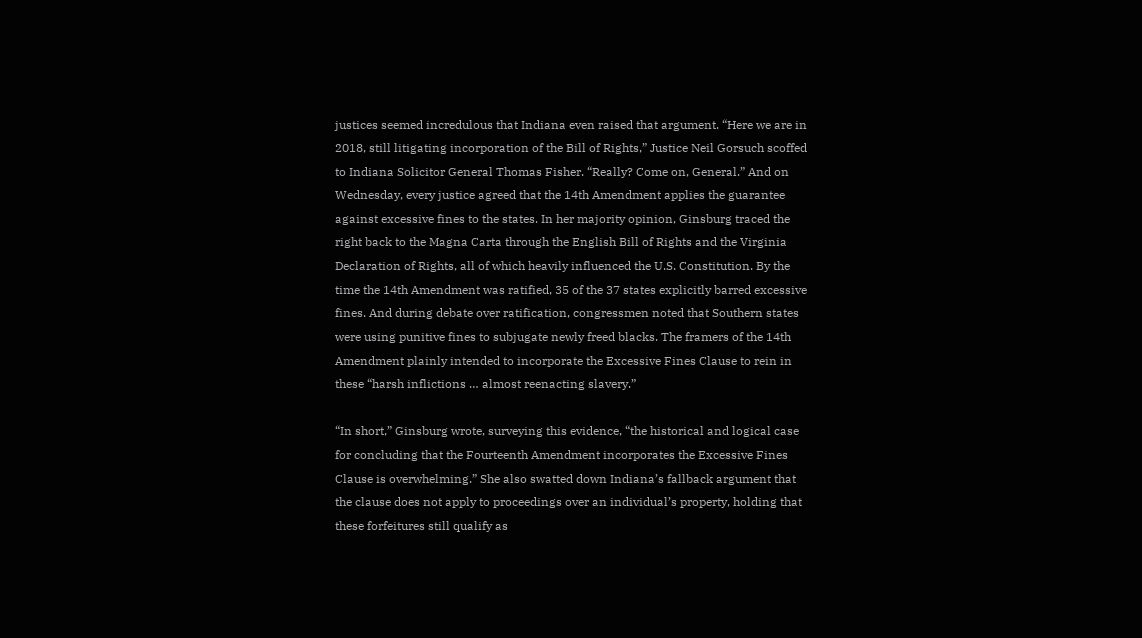justices seemed incredulous that Indiana even raised that argument. “Here we are in 2018, still litigating incorporation of the Bill of Rights,” Justice Neil Gorsuch scoffed to Indiana Solicitor General Thomas Fisher. “Really? Come on, General.” And on Wednesday, every justice agreed that the 14th Amendment applies the guarantee against excessive fines to the states. In her majority opinion, Ginsburg traced the right back to the Magna Carta through the English Bill of Rights and the Virginia Declaration of Rights, all of which heavily influenced the U.S. Constitution. By the time the 14th Amendment was ratified, 35 of the 37 states explicitly barred excessive fines. And during debate over ratification, congressmen noted that Southern states were using punitive fines to subjugate newly freed blacks. The framers of the 14th Amendment plainly intended to incorporate the Excessive Fines Clause to rein in these “harsh inflictions … almost reenacting slavery.”

“In short,” Ginsburg wrote, surveying this evidence, “the historical and logical case for concluding that the Fourteenth Amendment incorporates the Excessive Fines Clause is overwhelming.” She also swatted down Indiana’s fallback argument that the clause does not apply to proceedings over an individual’s property, holding that these forfeitures still qualify as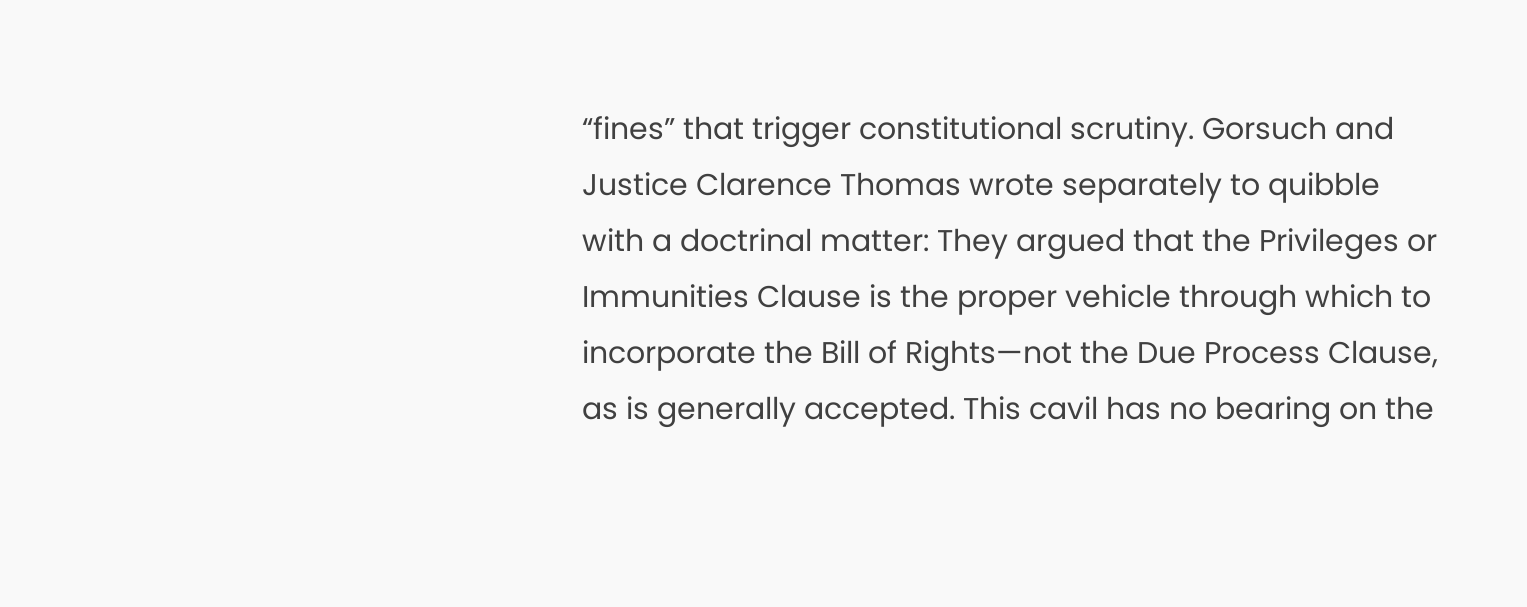“fines” that trigger constitutional scrutiny. Gorsuch and Justice Clarence Thomas wrote separately to quibble with a doctrinal matter: They argued that the Privileges or Immunities Clause is the proper vehicle through which to incorporate the Bill of Rights—not the Due Process Clause, as is generally accepted. This cavil has no bearing on the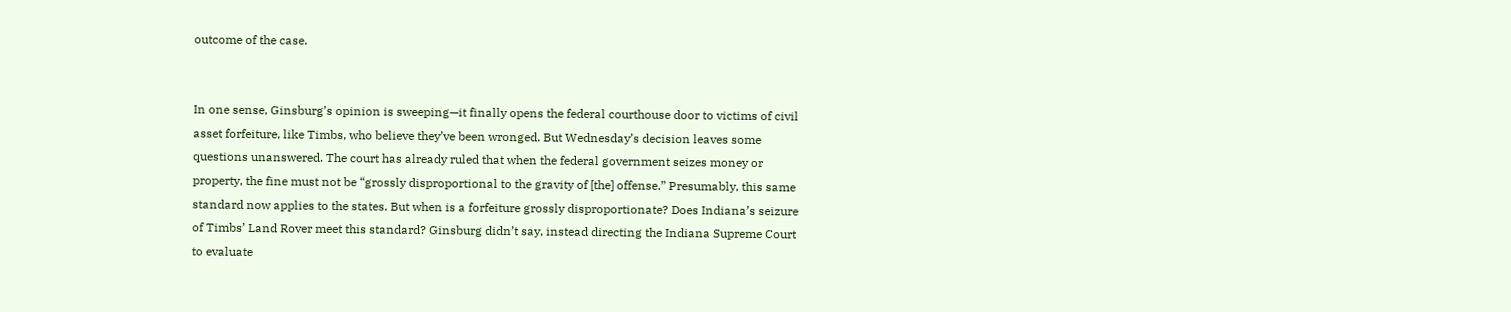outcome of the case.


In one sense, Ginsburg’s opinion is sweeping—it finally opens the federal courthouse door to victims of civil asset forfeiture, like Timbs, who believe they’ve been wronged. But Wednesday’s decision leaves some questions unanswered. The court has already ruled that when the federal government seizes money or property, the fine must not be “grossly disproportional to the gravity of [the] offense.” Presumably, this same standard now applies to the states. But when is a forfeiture grossly disproportionate? Does Indiana’s seizure of Timbs’ Land Rover meet this standard? Ginsburg didn’t say, instead directing the Indiana Supreme Court to evaluate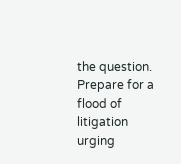the question. Prepare for a flood of litigation urging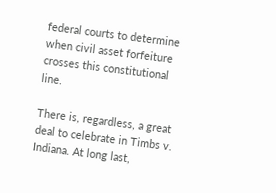federal courts to determine when civil asset forfeiture crosses this constitutional line.

There is, regardless, a great deal to celebrate in Timbs v. Indiana. At long last,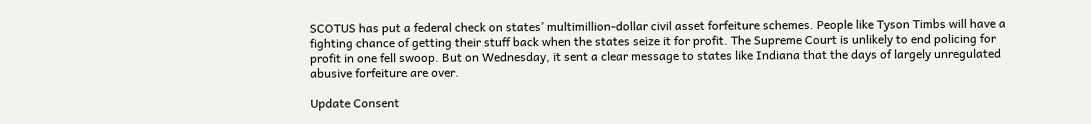SCOTUS has put a federal check on states’ multimillion-dollar civil asset forfeiture schemes. People like Tyson Timbs will have a fighting chance of getting their stuff back when the states seize it for profit. The Supreme Court is unlikely to end policing for profit in one fell swoop. But on Wednesday, it sent a clear message to states like Indiana that the days of largely unregulated abusive forfeiture are over.

Update Consent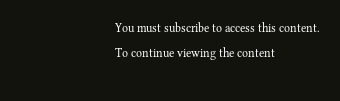You must subscribe to access this content.
To continue viewing the content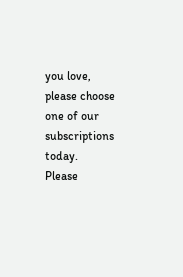you love, please choose one of our subscriptions today.
Please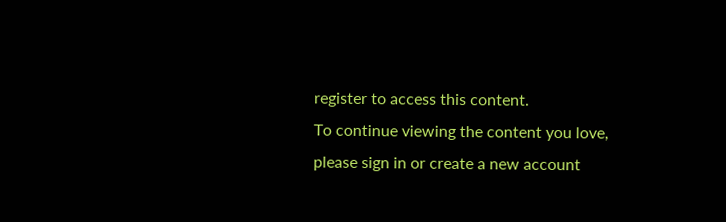register to access this content.
To continue viewing the content you love, please sign in or create a new account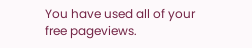You have used all of your free pageviews.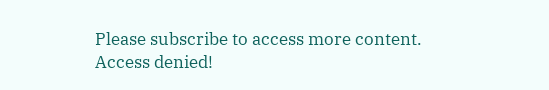Please subscribe to access more content.
Access denied!